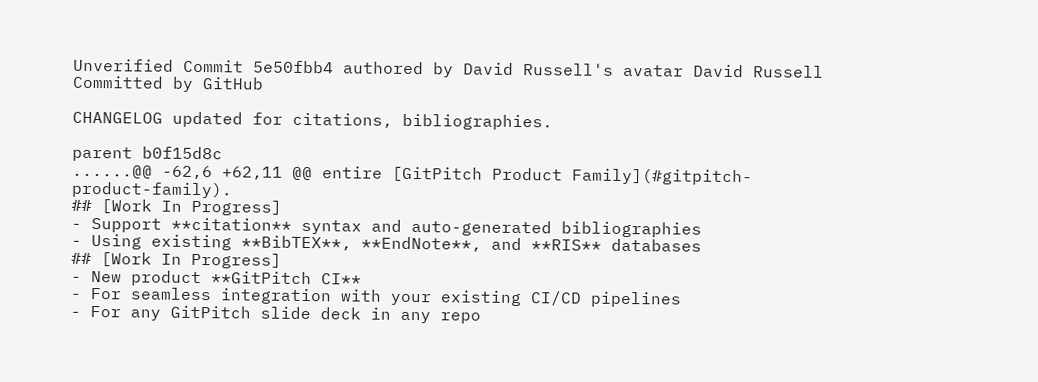Unverified Commit 5e50fbb4 authored by David Russell's avatar David Russell Committed by GitHub

CHANGELOG updated for citations, bibliographies.

parent b0f15d8c
......@@ -62,6 +62,11 @@ entire [GitPitch Product Family](#gitpitch-product-family).
## [Work In Progress]
- Support **citation** syntax and auto-generated bibliographies
- Using existing **BibTEX**, **EndNote**, and **RIS** databases
## [Work In Progress]
- New product **GitPitch CI**
- For seamless integration with your existing CI/CD pipelines
- For any GitPitch slide deck in any repo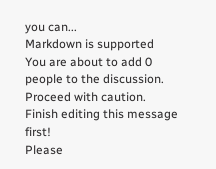you can...
Markdown is supported
You are about to add 0 people to the discussion. Proceed with caution.
Finish editing this message first!
Please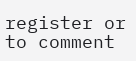register or to comment